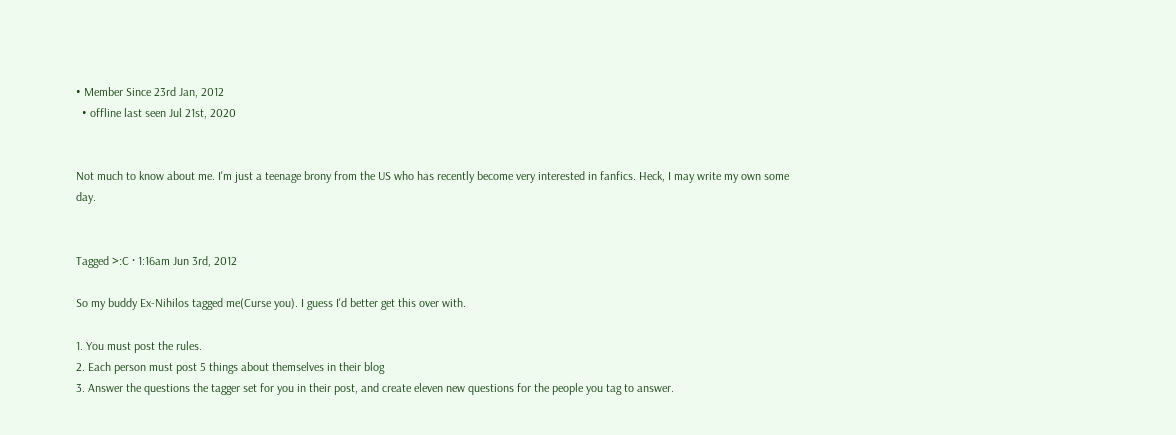• Member Since 23rd Jan, 2012
  • offline last seen Jul 21st, 2020


Not much to know about me. I'm just a teenage brony from the US who has recently become very interested in fanfics. Heck, I may write my own some day.


Tagged >:C · 1:16am Jun 3rd, 2012

So my buddy Ex-Nihilos tagged me(Curse you). I guess I'd better get this over with.

1. You must post the rules.
2. Each person must post 5 things about themselves in their blog
3. Answer the questions the tagger set for you in their post, and create eleven new questions for the people you tag to answer.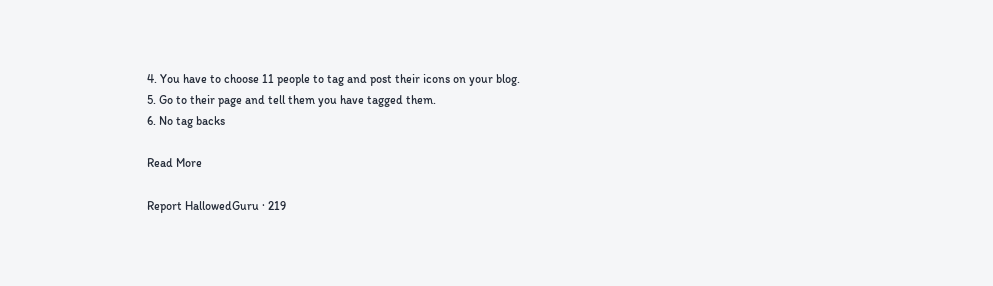4. You have to choose 11 people to tag and post their icons on your blog.
5. Go to their page and tell them you have tagged them.
6. No tag backs

Read More

Report HallowedGuru · 219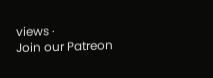views ·
Join our Patreon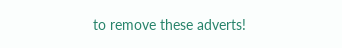to remove these adverts!